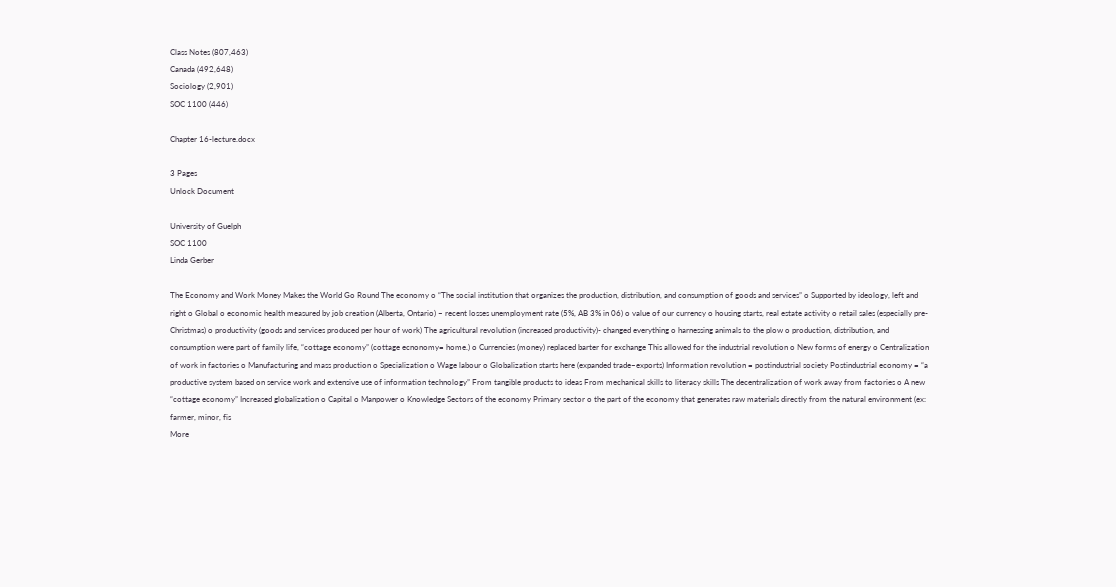Class Notes (807,463)
Canada (492,648)
Sociology (2,901)
SOC 1100 (446)

Chapter 16-lecture.docx

3 Pages
Unlock Document

University of Guelph
SOC 1100
Linda Gerber

The Economy and Work Money Makes the World Go Round The economy o “The social institution that organizes the production, distribution, and consumption of goods and services” o Supported by ideology, left and right o Global o economic health measured by job creation (Alberta, Ontario) – recent losses unemployment rate (5%, AB 3% in 06) o value of our currency o housing starts, real estate activity o retail sales (especially pre-Christmas) o productivity (goods and services produced per hour of work) The agricultural revolution (increased productivity)- changed everything o harnessing animals to the plow o production, distribution, and consumption were part of family life, “cottage economy” (cottage ecnonomy= home.) o Currencies (money) replaced barter for exchange This allowed for the industrial revolution o New forms of energy o Centralization of work in factories o Manufacturing and mass production o Specialization o Wage labour o Globalization starts here (expanded trade–exports) Information revolution = postindustrial society Postindustrial economy = “a productive system based on service work and extensive use of information technology” From tangible products to ideas From mechanical skills to literacy skills The decentralization of work away from factories o A new “cottage economy” Increased globalization o Capital o Manpower o Knowledge Sectors of the economy Primary sector o the part of the economy that generates raw materials directly from the natural environment (ex: farmer, minor, fis
More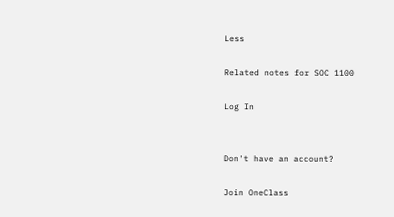Less

Related notes for SOC 1100

Log In


Don't have an account?

Join OneClass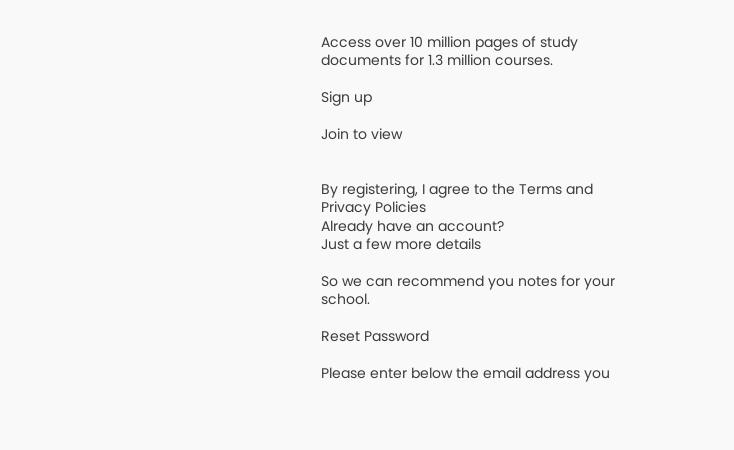Access over 10 million pages of study
documents for 1.3 million courses.

Sign up

Join to view


By registering, I agree to the Terms and Privacy Policies
Already have an account?
Just a few more details

So we can recommend you notes for your school.

Reset Password

Please enter below the email address you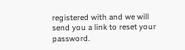registered with and we will send you a link to reset your password.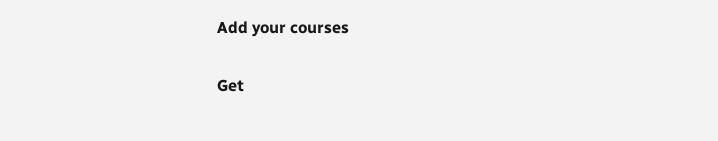Add your courses

Get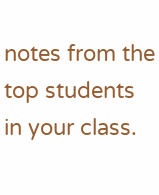notes from the top students in your class.